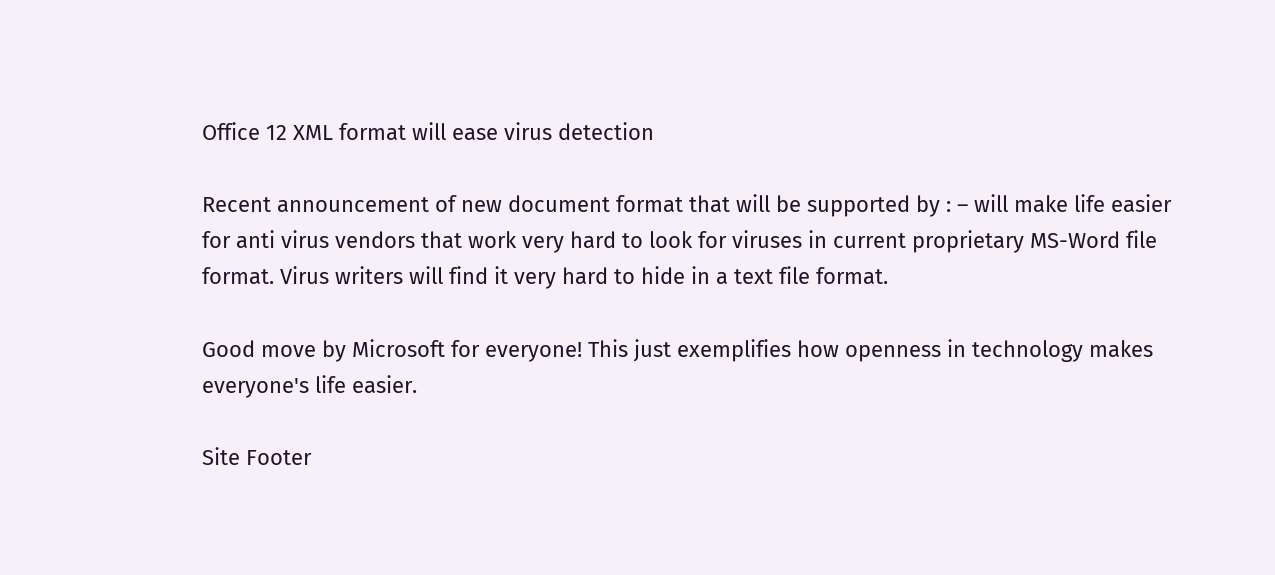Office 12 XML format will ease virus detection

Recent announcement of new document format that will be supported by : – will make life easier for anti virus vendors that work very hard to look for viruses in current proprietary MS-Word file format. Virus writers will find it very hard to hide in a text file format.

Good move by Microsoft for everyone! This just exemplifies how openness in technology makes everyone's life easier.

Site Footer